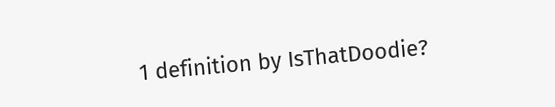1 definition by IsThatDoodie?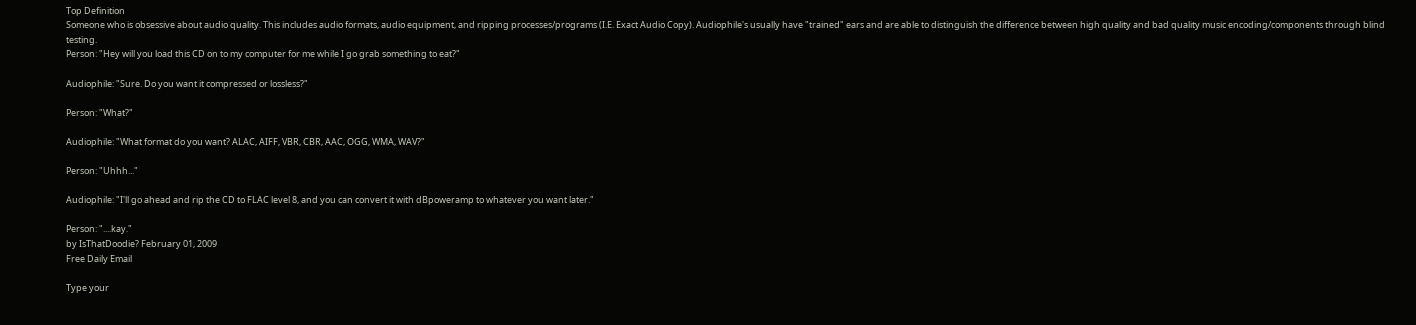Top Definition
Someone who is obsessive about audio quality. This includes audio formats, audio equipment, and ripping processes/programs (I.E. Exact Audio Copy). Audiophile's usually have "trained" ears and are able to distinguish the difference between high quality and bad quality music encoding/components through blind testing.
Person: "Hey will you load this CD on to my computer for me while I go grab something to eat?"

Audiophile: "Sure. Do you want it compressed or lossless?"

Person: "What?"

Audiophile: "What format do you want? ALAC, AIFF, VBR, CBR, AAC, OGG, WMA, WAV?"

Person: "Uhhh..."

Audiophile: "I'll go ahead and rip the CD to FLAC level 8, and you can convert it with dBpoweramp to whatever you want later."

Person: "....kay."
by IsThatDoodie? February 01, 2009
Free Daily Email

Type your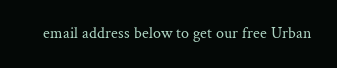email address below to get our free Urban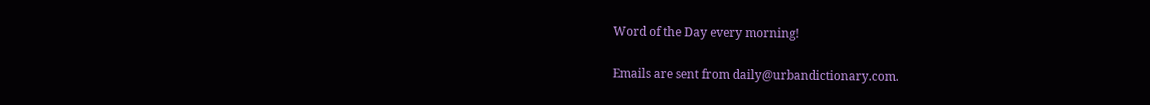Word of the Day every morning!

Emails are sent from daily@urbandictionary.com.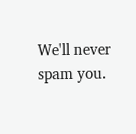We'll never spam you.